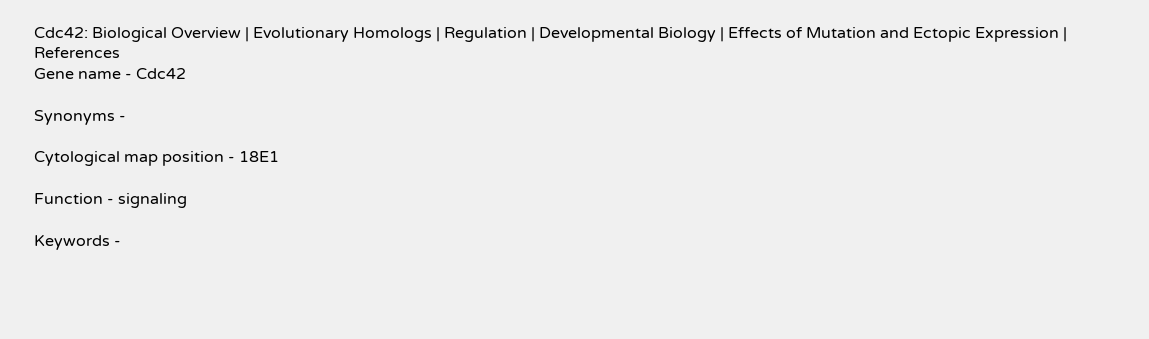Cdc42: Biological Overview | Evolutionary Homologs | Regulation | Developmental Biology | Effects of Mutation and Ectopic Expression | References
Gene name - Cdc42

Synonyms -

Cytological map position - 18E1

Function - signaling

Keywords -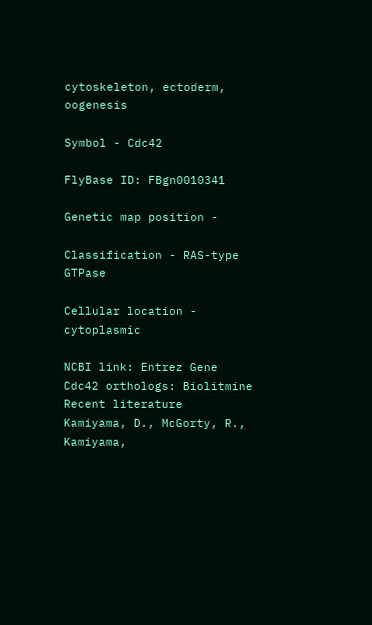cytoskeleton, ectoderm, oogenesis

Symbol - Cdc42

FlyBase ID: FBgn0010341

Genetic map position -

Classification - RAS-type GTPase

Cellular location - cytoplasmic

NCBI link: Entrez Gene
Cdc42 orthologs: Biolitmine
Recent literature
Kamiyama, D., McGorty, R., Kamiyama,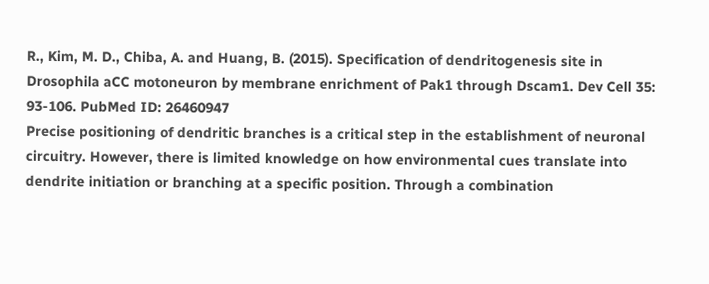R., Kim, M. D., Chiba, A. and Huang, B. (2015). Specification of dendritogenesis site in Drosophila aCC motoneuron by membrane enrichment of Pak1 through Dscam1. Dev Cell 35: 93-106. PubMed ID: 26460947
Precise positioning of dendritic branches is a critical step in the establishment of neuronal circuitry. However, there is limited knowledge on how environmental cues translate into dendrite initiation or branching at a specific position. Through a combination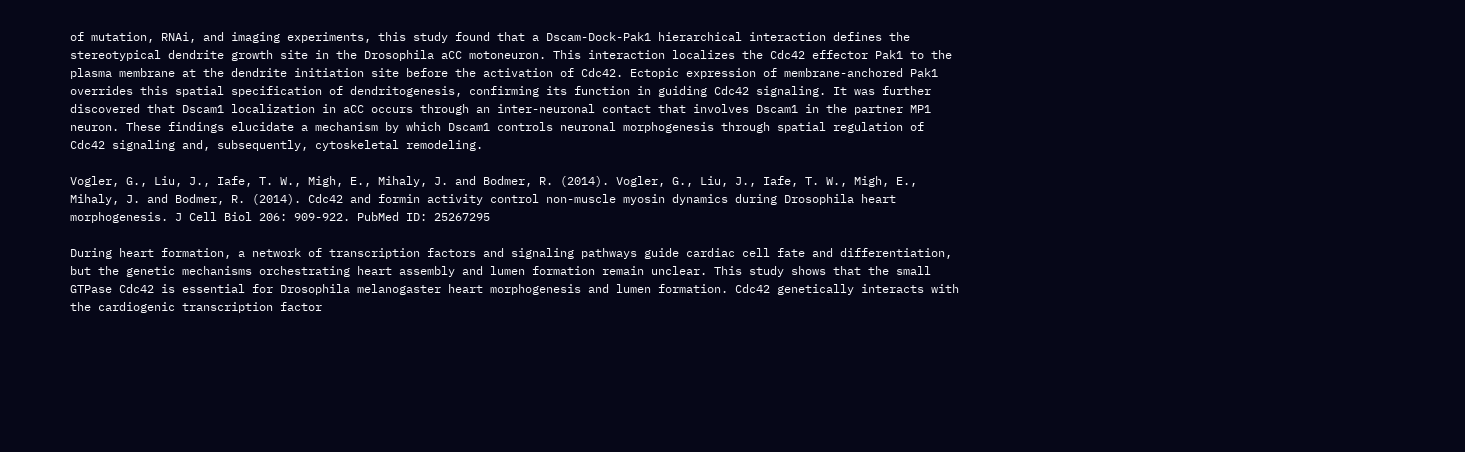of mutation, RNAi, and imaging experiments, this study found that a Dscam-Dock-Pak1 hierarchical interaction defines the stereotypical dendrite growth site in the Drosophila aCC motoneuron. This interaction localizes the Cdc42 effector Pak1 to the plasma membrane at the dendrite initiation site before the activation of Cdc42. Ectopic expression of membrane-anchored Pak1 overrides this spatial specification of dendritogenesis, confirming its function in guiding Cdc42 signaling. It was further discovered that Dscam1 localization in aCC occurs through an inter-neuronal contact that involves Dscam1 in the partner MP1 neuron. These findings elucidate a mechanism by which Dscam1 controls neuronal morphogenesis through spatial regulation of Cdc42 signaling and, subsequently, cytoskeletal remodeling.

Vogler, G., Liu, J., Iafe, T. W., Migh, E., Mihaly, J. and Bodmer, R. (2014). Vogler, G., Liu, J., Iafe, T. W., Migh, E., Mihaly, J. and Bodmer, R. (2014). Cdc42 and formin activity control non-muscle myosin dynamics during Drosophila heart morphogenesis. J Cell Biol 206: 909-922. PubMed ID: 25267295

During heart formation, a network of transcription factors and signaling pathways guide cardiac cell fate and differentiation, but the genetic mechanisms orchestrating heart assembly and lumen formation remain unclear. This study shows that the small GTPase Cdc42 is essential for Drosophila melanogaster heart morphogenesis and lumen formation. Cdc42 genetically interacts with the cardiogenic transcription factor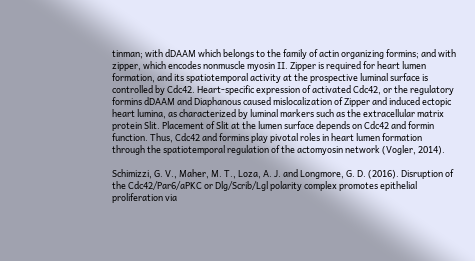tinman; with dDAAM which belongs to the family of actin organizing formins; and with zipper, which encodes nonmuscle myosin II. Zipper is required for heart lumen formation, and its spatiotemporal activity at the prospective luminal surface is controlled by Cdc42. Heart-specific expression of activated Cdc42, or the regulatory formins dDAAM and Diaphanous caused mislocalization of Zipper and induced ectopic heart lumina, as characterized by luminal markers such as the extracellular matrix protein Slit. Placement of Slit at the lumen surface depends on Cdc42 and formin function. Thus, Cdc42 and formins play pivotal roles in heart lumen formation through the spatiotemporal regulation of the actomyosin network (Vogler, 2014).

Schimizzi, G. V., Maher, M. T., Loza, A. J. and Longmore, G. D. (2016). Disruption of the Cdc42/Par6/aPKC or Dlg/Scrib/Lgl polarity complex promotes epithelial proliferation via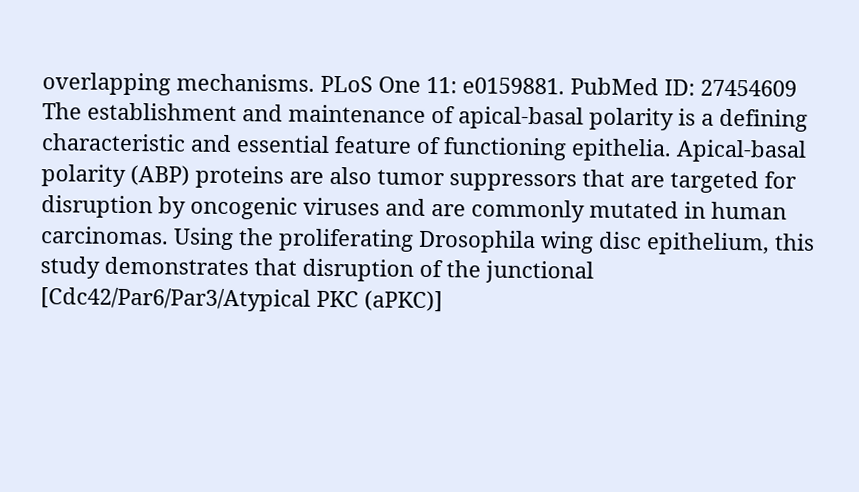overlapping mechanisms. PLoS One 11: e0159881. PubMed ID: 27454609
The establishment and maintenance of apical-basal polarity is a defining characteristic and essential feature of functioning epithelia. Apical-basal polarity (ABP) proteins are also tumor suppressors that are targeted for disruption by oncogenic viruses and are commonly mutated in human carcinomas. Using the proliferating Drosophila wing disc epithelium, this study demonstrates that disruption of the junctional [Cdc42/Par6/Par3/Atypical PKC (aPKC)]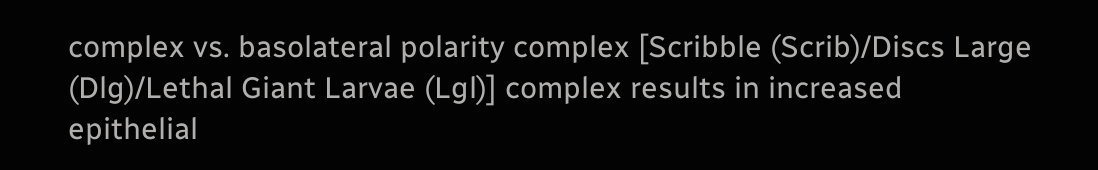complex vs. basolateral polarity complex [Scribble (Scrib)/Discs Large (Dlg)/Lethal Giant Larvae (Lgl)] complex results in increased epithelial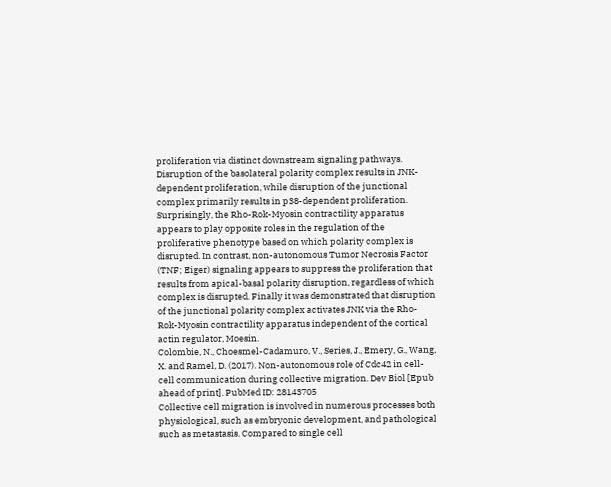proliferation via distinct downstream signaling pathways. Disruption of the basolateral polarity complex results in JNK-dependent proliferation, while disruption of the junctional complex primarily results in p38-dependent proliferation. Surprisingly, the Rho-Rok-Myosin contractility apparatus appears to play opposite roles in the regulation of the proliferative phenotype based on which polarity complex is disrupted. In contrast, non-autonomous Tumor Necrosis Factor (TNF; Eiger) signaling appears to suppress the proliferation that results from apical-basal polarity disruption, regardless of which complex is disrupted. Finally it was demonstrated that disruption of the junctional polarity complex activates JNK via the Rho-Rok-Myosin contractility apparatus independent of the cortical actin regulator, Moesin.
Colombie, N., Choesmel-Cadamuro, V., Series, J., Emery, G., Wang, X. and Ramel, D. (2017). Non-autonomous role of Cdc42 in cell-cell communication during collective migration. Dev Biol [Epub ahead of print]. PubMed ID: 28143705
Collective cell migration is involved in numerous processes both physiological, such as embryonic development, and pathological such as metastasis. Compared to single cell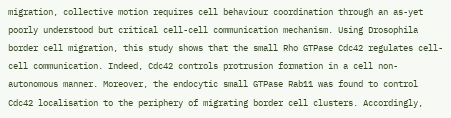migration, collective motion requires cell behaviour coordination through an as-yet poorly understood but critical cell-cell communication mechanism. Using Drosophila border cell migration, this study shows that the small Rho GTPase Cdc42 regulates cell-cell communication. Indeed, Cdc42 controls protrusion formation in a cell non-autonomous manner. Moreover, the endocytic small GTPase Rab11 was found to control Cdc42 localisation to the periphery of migrating border cell clusters. Accordingly,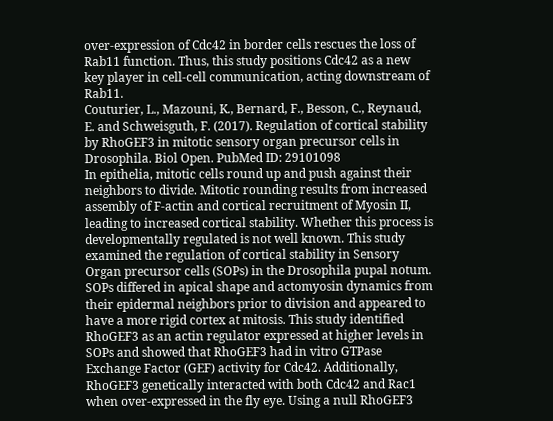over-expression of Cdc42 in border cells rescues the loss of Rab11 function. Thus, this study positions Cdc42 as a new key player in cell-cell communication, acting downstream of Rab11.
Couturier, L., Mazouni, K., Bernard, F., Besson, C., Reynaud, E. and Schweisguth, F. (2017). Regulation of cortical stability by RhoGEF3 in mitotic sensory organ precursor cells in Drosophila. Biol Open. PubMed ID: 29101098
In epithelia, mitotic cells round up and push against their neighbors to divide. Mitotic rounding results from increased assembly of F-actin and cortical recruitment of Myosin II, leading to increased cortical stability. Whether this process is developmentally regulated is not well known. This study examined the regulation of cortical stability in Sensory Organ precursor cells (SOPs) in the Drosophila pupal notum. SOPs differed in apical shape and actomyosin dynamics from their epidermal neighbors prior to division and appeared to have a more rigid cortex at mitosis. This study identified RhoGEF3 as an actin regulator expressed at higher levels in SOPs and showed that RhoGEF3 had in vitro GTPase Exchange Factor (GEF) activity for Cdc42. Additionally, RhoGEF3 genetically interacted with both Cdc42 and Rac1 when over-expressed in the fly eye. Using a null RhoGEF3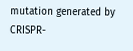mutation generated by CRISPR-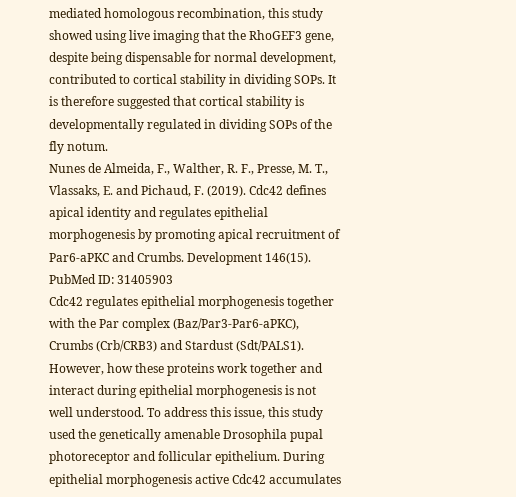mediated homologous recombination, this study showed using live imaging that the RhoGEF3 gene, despite being dispensable for normal development, contributed to cortical stability in dividing SOPs. It is therefore suggested that cortical stability is developmentally regulated in dividing SOPs of the fly notum.
Nunes de Almeida, F., Walther, R. F., Presse, M. T., Vlassaks, E. and Pichaud, F. (2019). Cdc42 defines apical identity and regulates epithelial morphogenesis by promoting apical recruitment of Par6-aPKC and Crumbs. Development 146(15). PubMed ID: 31405903
Cdc42 regulates epithelial morphogenesis together with the Par complex (Baz/Par3-Par6-aPKC), Crumbs (Crb/CRB3) and Stardust (Sdt/PALS1). However, how these proteins work together and interact during epithelial morphogenesis is not well understood. To address this issue, this study used the genetically amenable Drosophila pupal photoreceptor and follicular epithelium. During epithelial morphogenesis active Cdc42 accumulates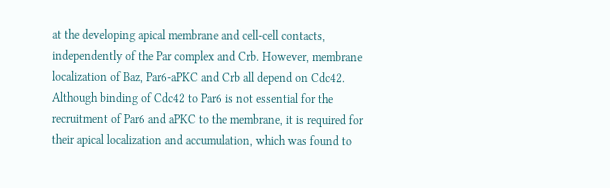at the developing apical membrane and cell-cell contacts, independently of the Par complex and Crb. However, membrane localization of Baz, Par6-aPKC and Crb all depend on Cdc42. Although binding of Cdc42 to Par6 is not essential for the recruitment of Par6 and aPKC to the membrane, it is required for their apical localization and accumulation, which was found to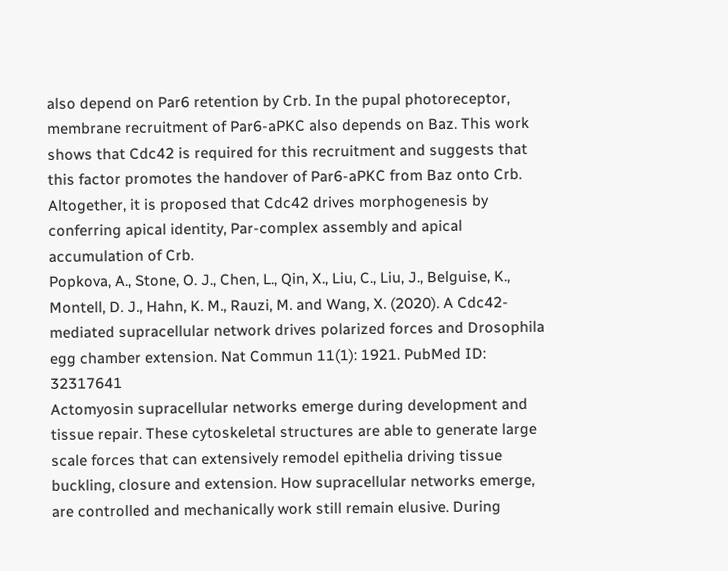also depend on Par6 retention by Crb. In the pupal photoreceptor, membrane recruitment of Par6-aPKC also depends on Baz. This work shows that Cdc42 is required for this recruitment and suggests that this factor promotes the handover of Par6-aPKC from Baz onto Crb. Altogether, it is proposed that Cdc42 drives morphogenesis by conferring apical identity, Par-complex assembly and apical accumulation of Crb.
Popkova, A., Stone, O. J., Chen, L., Qin, X., Liu, C., Liu, J., Belguise, K., Montell, D. J., Hahn, K. M., Rauzi, M. and Wang, X. (2020). A Cdc42-mediated supracellular network drives polarized forces and Drosophila egg chamber extension. Nat Commun 11(1): 1921. PubMed ID: 32317641
Actomyosin supracellular networks emerge during development and tissue repair. These cytoskeletal structures are able to generate large scale forces that can extensively remodel epithelia driving tissue buckling, closure and extension. How supracellular networks emerge, are controlled and mechanically work still remain elusive. During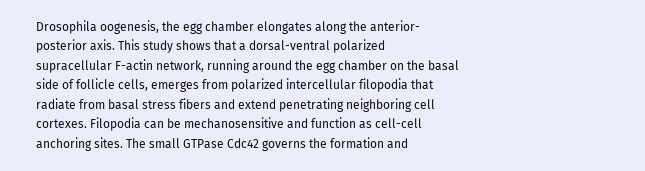Drosophila oogenesis, the egg chamber elongates along the anterior-posterior axis. This study shows that a dorsal-ventral polarized supracellular F-actin network, running around the egg chamber on the basal side of follicle cells, emerges from polarized intercellular filopodia that radiate from basal stress fibers and extend penetrating neighboring cell cortexes. Filopodia can be mechanosensitive and function as cell-cell anchoring sites. The small GTPase Cdc42 governs the formation and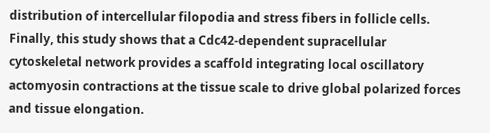distribution of intercellular filopodia and stress fibers in follicle cells. Finally, this study shows that a Cdc42-dependent supracellular cytoskeletal network provides a scaffold integrating local oscillatory actomyosin contractions at the tissue scale to drive global polarized forces and tissue elongation.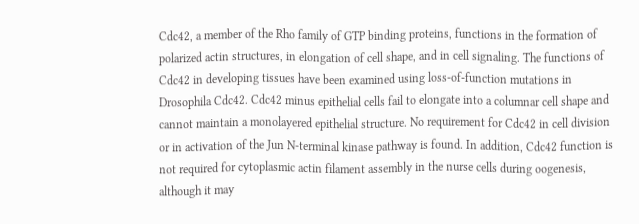Cdc42, a member of the Rho family of GTP binding proteins, functions in the formation of polarized actin structures, in elongation of cell shape, and in cell signaling. The functions of Cdc42 in developing tissues have been examined using loss-of-function mutations in Drosophila Cdc42. Cdc42 minus epithelial cells fail to elongate into a columnar cell shape and cannot maintain a monolayered epithelial structure. No requirement for Cdc42 in cell division or in activation of the Jun N-terminal kinase pathway is found. In addition, Cdc42 function is not required for cytoplasmic actin filament assembly in the nurse cells during oogenesis, although it may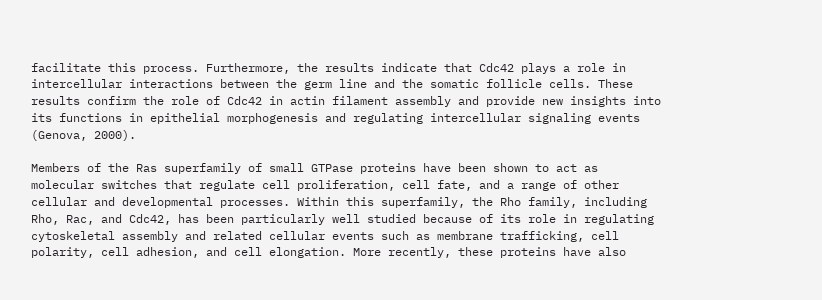facilitate this process. Furthermore, the results indicate that Cdc42 plays a role in intercellular interactions between the germ line and the somatic follicle cells. These results confirm the role of Cdc42 in actin filament assembly and provide new insights into its functions in epithelial morphogenesis and regulating intercellular signaling events (Genova, 2000).

Members of the Ras superfamily of small GTPase proteins have been shown to act as molecular switches that regulate cell proliferation, cell fate, and a range of other cellular and developmental processes. Within this superfamily, the Rho family, including Rho, Rac, and Cdc42, has been particularly well studied because of its role in regulating cytoskeletal assembly and related cellular events such as membrane trafficking, cell polarity, cell adhesion, and cell elongation. More recently, these proteins have also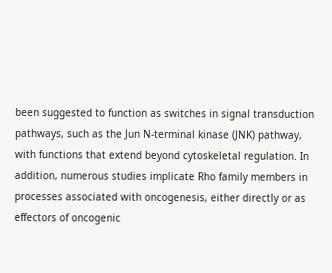been suggested to function as switches in signal transduction pathways, such as the Jun N-terminal kinase (JNK) pathway, with functions that extend beyond cytoskeletal regulation. In addition, numerous studies implicate Rho family members in processes associated with oncogenesis, either directly or as effectors of oncogenic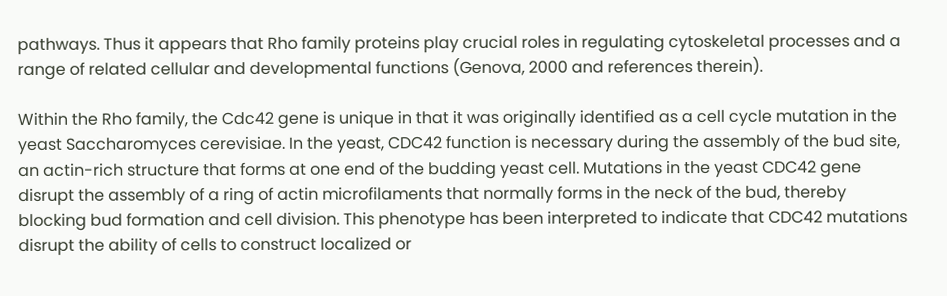pathways. Thus it appears that Rho family proteins play crucial roles in regulating cytoskeletal processes and a range of related cellular and developmental functions (Genova, 2000 and references therein).

Within the Rho family, the Cdc42 gene is unique in that it was originally identified as a cell cycle mutation in the yeast Saccharomyces cerevisiae. In the yeast, CDC42 function is necessary during the assembly of the bud site, an actin-rich structure that forms at one end of the budding yeast cell. Mutations in the yeast CDC42 gene disrupt the assembly of a ring of actin microfilaments that normally forms in the neck of the bud, thereby blocking bud formation and cell division. This phenotype has been interpreted to indicate that CDC42 mutations disrupt the ability of cells to construct localized or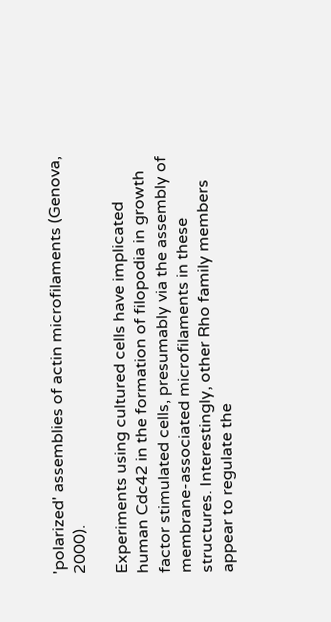'polarized' assemblies of actin microfilaments (Genova, 2000).

Experiments using cultured cells have implicated human Cdc42 in the formation of filopodia in growth factor stimulated cells, presumably via the assembly of membrane-associated microfilaments in these structures. Interestingly, other Rho family members appear to regulate the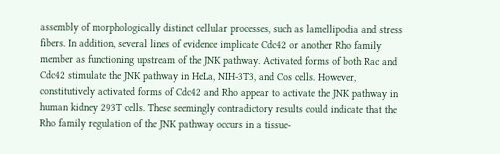assembly of morphologically distinct cellular processes, such as lamellipodia and stress fibers. In addition, several lines of evidence implicate Cdc42 or another Rho family member as functioning upstream of the JNK pathway. Activated forms of both Rac and Cdc42 stimulate the JNK pathway in HeLa, NIH-3T3, and Cos cells. However, constitutively activated forms of Cdc42 and Rho appear to activate the JNK pathway in human kidney 293T cells. These seemingly contradictory results could indicate that the Rho family regulation of the JNK pathway occurs in a tissue-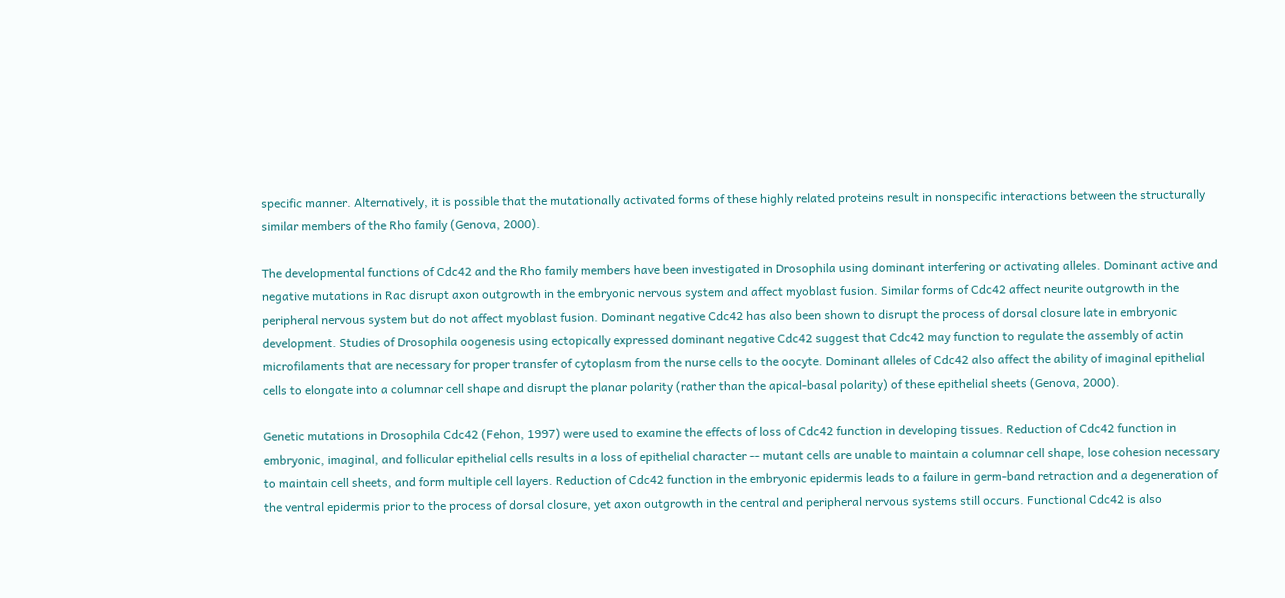specific manner. Alternatively, it is possible that the mutationally activated forms of these highly related proteins result in nonspecific interactions between the structurally similar members of the Rho family (Genova, 2000).

The developmental functions of Cdc42 and the Rho family members have been investigated in Drosophila using dominant interfering or activating alleles. Dominant active and negative mutations in Rac disrupt axon outgrowth in the embryonic nervous system and affect myoblast fusion. Similar forms of Cdc42 affect neurite outgrowth in the peripheral nervous system but do not affect myoblast fusion. Dominant negative Cdc42 has also been shown to disrupt the process of dorsal closure late in embryonic development. Studies of Drosophila oogenesis using ectopically expressed dominant negative Cdc42 suggest that Cdc42 may function to regulate the assembly of actin microfilaments that are necessary for proper transfer of cytoplasm from the nurse cells to the oocyte. Dominant alleles of Cdc42 also affect the ability of imaginal epithelial cells to elongate into a columnar cell shape and disrupt the planar polarity (rather than the apical-basal polarity) of these epithelial sheets (Genova, 2000).

Genetic mutations in Drosophila Cdc42 (Fehon, 1997) were used to examine the effects of loss of Cdc42 function in developing tissues. Reduction of Cdc42 function in embryonic, imaginal, and follicular epithelial cells results in a loss of epithelial character -- mutant cells are unable to maintain a columnar cell shape, lose cohesion necessary to maintain cell sheets, and form multiple cell layers. Reduction of Cdc42 function in the embryonic epidermis leads to a failure in germ-band retraction and a degeneration of the ventral epidermis prior to the process of dorsal closure, yet axon outgrowth in the central and peripheral nervous systems still occurs. Functional Cdc42 is also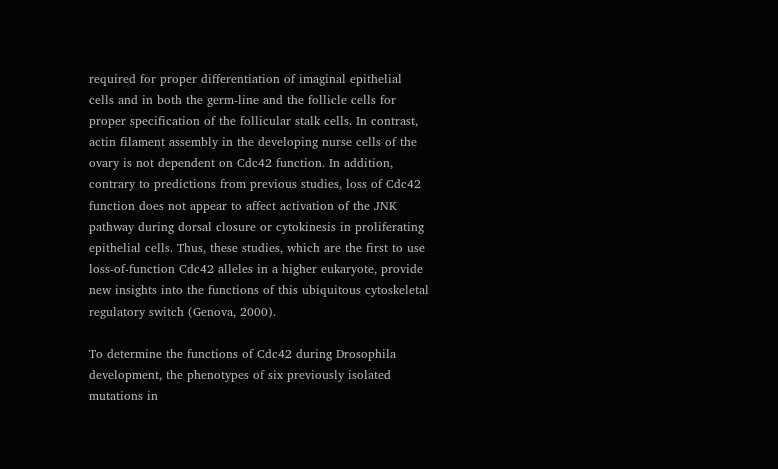required for proper differentiation of imaginal epithelial cells and in both the germ-line and the follicle cells for proper specification of the follicular stalk cells. In contrast, actin filament assembly in the developing nurse cells of the ovary is not dependent on Cdc42 function. In addition, contrary to predictions from previous studies, loss of Cdc42 function does not appear to affect activation of the JNK pathway during dorsal closure or cytokinesis in proliferating epithelial cells. Thus, these studies, which are the first to use loss-of-function Cdc42 alleles in a higher eukaryote, provide new insights into the functions of this ubiquitous cytoskeletal regulatory switch (Genova, 2000).

To determine the functions of Cdc42 during Drosophila development, the phenotypes of six previously isolated mutations in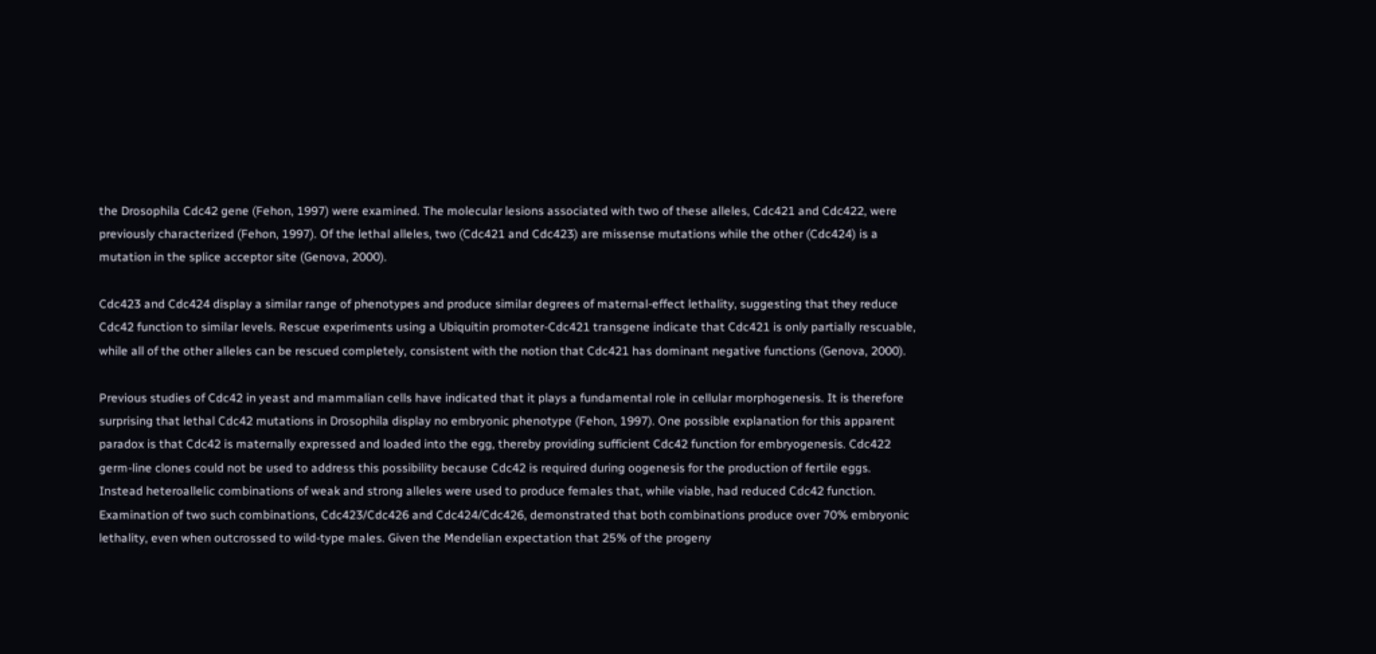the Drosophila Cdc42 gene (Fehon, 1997) were examined. The molecular lesions associated with two of these alleles, Cdc421 and Cdc422, were previously characterized (Fehon, 1997). Of the lethal alleles, two (Cdc421 and Cdc423) are missense mutations while the other (Cdc424) is a mutation in the splice acceptor site (Genova, 2000).

Cdc423 and Cdc424 display a similar range of phenotypes and produce similar degrees of maternal-effect lethality, suggesting that they reduce Cdc42 function to similar levels. Rescue experiments using a Ubiquitin promoter-Cdc421 transgene indicate that Cdc421 is only partially rescuable, while all of the other alleles can be rescued completely, consistent with the notion that Cdc421 has dominant negative functions (Genova, 2000).

Previous studies of Cdc42 in yeast and mammalian cells have indicated that it plays a fundamental role in cellular morphogenesis. It is therefore surprising that lethal Cdc42 mutations in Drosophila display no embryonic phenotype (Fehon, 1997). One possible explanation for this apparent paradox is that Cdc42 is maternally expressed and loaded into the egg, thereby providing sufficient Cdc42 function for embryogenesis. Cdc422 germ-line clones could not be used to address this possibility because Cdc42 is required during oogenesis for the production of fertile eggs. Instead heteroallelic combinations of weak and strong alleles were used to produce females that, while viable, had reduced Cdc42 function. Examination of two such combinations, Cdc423/Cdc426 and Cdc424/Cdc426, demonstrated that both combinations produce over 70% embryonic lethality, even when outcrossed to wild-type males. Given the Mendelian expectation that 25% of the progeny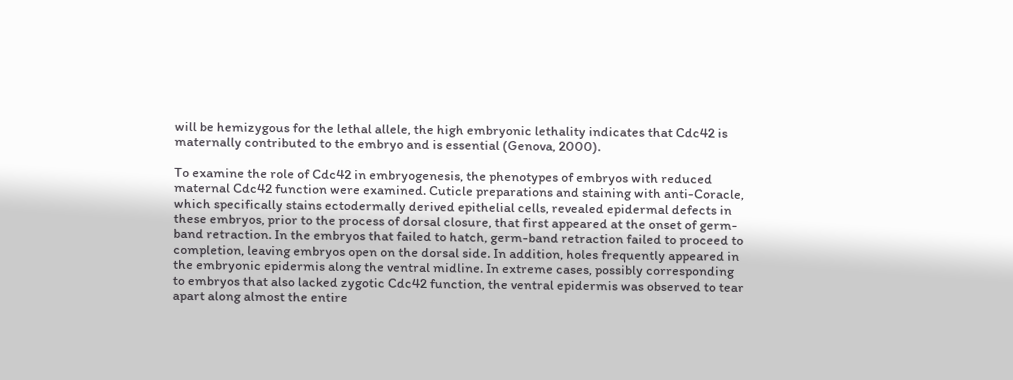will be hemizygous for the lethal allele, the high embryonic lethality indicates that Cdc42 is maternally contributed to the embryo and is essential (Genova, 2000).

To examine the role of Cdc42 in embryogenesis, the phenotypes of embryos with reduced maternal Cdc42 function were examined. Cuticle preparations and staining with anti-Coracle, which specifically stains ectodermally derived epithelial cells, revealed epidermal defects in these embryos, prior to the process of dorsal closure, that first appeared at the onset of germ-band retraction. In the embryos that failed to hatch, germ-band retraction failed to proceed to completion, leaving embryos open on the dorsal side. In addition, holes frequently appeared in the embryonic epidermis along the ventral midline. In extreme cases, possibly corresponding to embryos that also lacked zygotic Cdc42 function, the ventral epidermis was observed to tear apart along almost the entire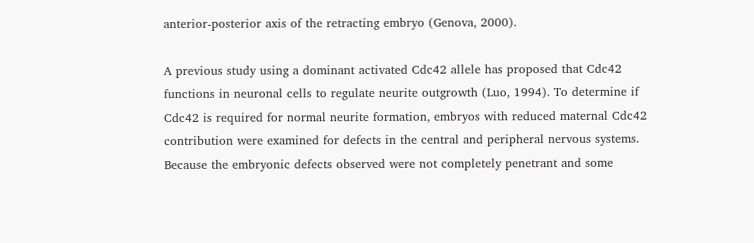anterior-posterior axis of the retracting embryo (Genova, 2000).

A previous study using a dominant activated Cdc42 allele has proposed that Cdc42 functions in neuronal cells to regulate neurite outgrowth (Luo, 1994). To determine if Cdc42 is required for normal neurite formation, embryos with reduced maternal Cdc42 contribution were examined for defects in the central and peripheral nervous systems. Because the embryonic defects observed were not completely penetrant and some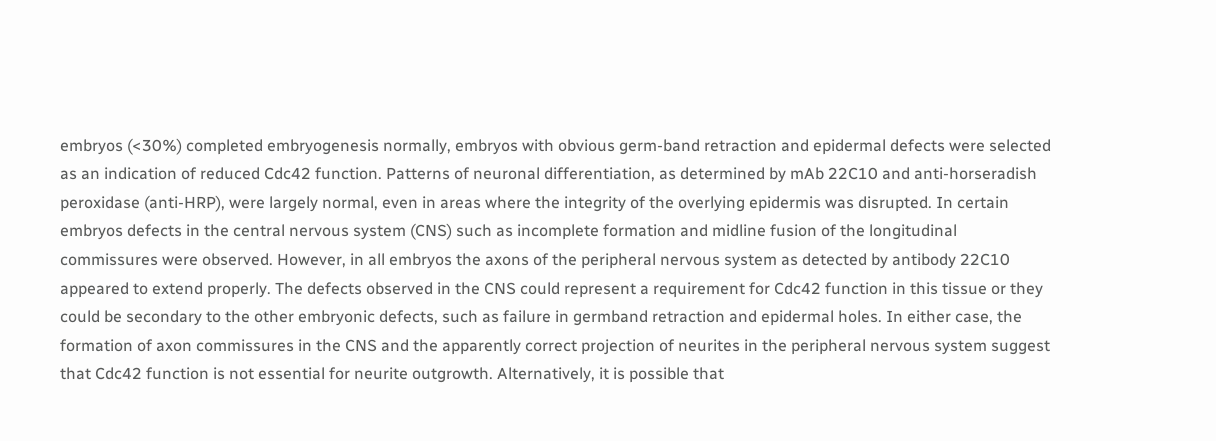embryos (<30%) completed embryogenesis normally, embryos with obvious germ-band retraction and epidermal defects were selected as an indication of reduced Cdc42 function. Patterns of neuronal differentiation, as determined by mAb 22C10 and anti-horseradish peroxidase (anti-HRP), were largely normal, even in areas where the integrity of the overlying epidermis was disrupted. In certain embryos defects in the central nervous system (CNS) such as incomplete formation and midline fusion of the longitudinal commissures were observed. However, in all embryos the axons of the peripheral nervous system as detected by antibody 22C10 appeared to extend properly. The defects observed in the CNS could represent a requirement for Cdc42 function in this tissue or they could be secondary to the other embryonic defects, such as failure in germband retraction and epidermal holes. In either case, the formation of axon commissures in the CNS and the apparently correct projection of neurites in the peripheral nervous system suggest that Cdc42 function is not essential for neurite outgrowth. Alternatively, it is possible that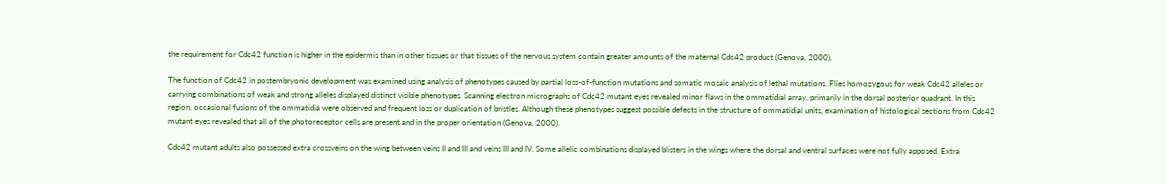the requirement for Cdc42 function is higher in the epidermis than in other tissues or that tissues of the nervous system contain greater amounts of the maternal Cdc42 product (Genova, 2000).

The function of Cdc42 in postembryonic development was examined using analysis of phenotypes caused by partial loss-of-function mutations and somatic mosaic analysis of lethal mutations. Flies homozygous for weak Cdc42 alleles or carrying combinations of weak and strong alleles displayed distinct visible phenotypes. Scanning electron micrographs of Cdc42 mutant eyes revealed minor flaws in the ommatidial array, primarily in the dorsal posterior quadrant. In this region, occasional fusions of the ommatidia were observed and frequent loss or duplication of bristles. Although these phenotypes suggest possible defects in the structure of ommatidial units, examination of histological sections from Cdc42 mutant eyes revealed that all of the photoreceptor cells are present and in the proper orientation (Genova, 2000).

Cdc42 mutant adults also possessed extra crossveins on the wing between veins II and III and veins III and IV. Some allelic combinations displayed blisters in the wings where the dorsal and ventral surfaces were not fully apposed. Extra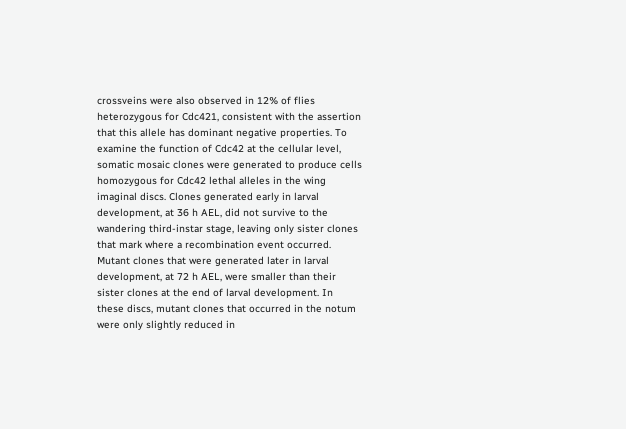crossveins were also observed in 12% of flies heterozygous for Cdc421, consistent with the assertion that this allele has dominant negative properties. To examine the function of Cdc42 at the cellular level, somatic mosaic clones were generated to produce cells homozygous for Cdc42 lethal alleles in the wing imaginal discs. Clones generated early in larval development, at 36 h AEL, did not survive to the wandering third-instar stage, leaving only sister clones that mark where a recombination event occurred. Mutant clones that were generated later in larval development, at 72 h AEL, were smaller than their sister clones at the end of larval development. In these discs, mutant clones that occurred in the notum were only slightly reduced in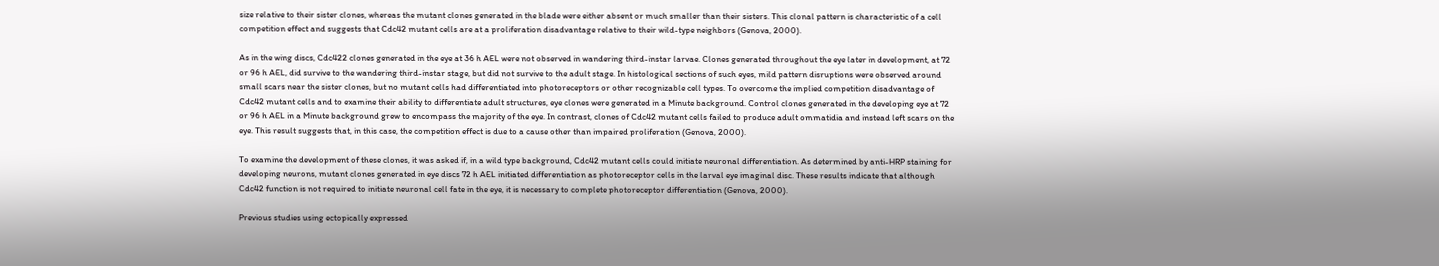size relative to their sister clones, whereas the mutant clones generated in the blade were either absent or much smaller than their sisters. This clonal pattern is characteristic of a cell competition effect and suggests that Cdc42 mutant cells are at a proliferation disadvantage relative to their wild-type neighbors (Genova, 2000).

As in the wing discs, Cdc422 clones generated in the eye at 36 h AEL were not observed in wandering third-instar larvae. Clones generated throughout the eye later in development, at 72 or 96 h AEL, did survive to the wandering third-instar stage, but did not survive to the adult stage. In histological sections of such eyes, mild pattern disruptions were observed around small scars near the sister clones, but no mutant cells had differentiated into photoreceptors or other recognizable cell types. To overcome the implied competition disadvantage of Cdc42 mutant cells and to examine their ability to differentiate adult structures, eye clones were generated in a Minute background. Control clones generated in the developing eye at 72 or 96 h AEL in a Minute background grew to encompass the majority of the eye. In contrast, clones of Cdc42 mutant cells failed to produce adult ommatidia and instead left scars on the eye. This result suggests that, in this case, the competition effect is due to a cause other than impaired proliferation (Genova, 2000).

To examine the development of these clones, it was asked if, in a wild type background, Cdc42 mutant cells could initiate neuronal differentiation. As determined by anti-HRP staining for developing neurons, mutant clones generated in eye discs 72 h AEL initiated differentiation as photoreceptor cells in the larval eye imaginal disc. These results indicate that although Cdc42 function is not required to initiate neuronal cell fate in the eye, it is necessary to complete photoreceptor differentiation (Genova, 2000).

Previous studies using ectopically expressed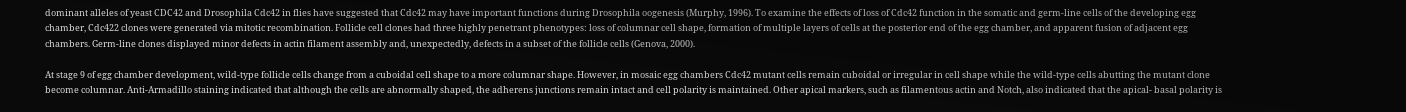dominant alleles of yeast CDC42 and Drosophila Cdc42 in flies have suggested that Cdc42 may have important functions during Drosophila oogenesis (Murphy, 1996). To examine the effects of loss of Cdc42 function in the somatic and germ-line cells of the developing egg chamber, Cdc422 clones were generated via mitotic recombination. Follicle cell clones had three highly penetrant phenotypes: loss of columnar cell shape, formation of multiple layers of cells at the posterior end of the egg chamber, and apparent fusion of adjacent egg chambers. Germ-line clones displayed minor defects in actin filament assembly and, unexpectedly, defects in a subset of the follicle cells (Genova, 2000).

At stage 9 of egg chamber development, wild-type follicle cells change from a cuboidal cell shape to a more columnar shape. However, in mosaic egg chambers Cdc42 mutant cells remain cuboidal or irregular in cell shape while the wild-type cells abutting the mutant clone become columnar. Anti-Armadillo staining indicated that although the cells are abnormally shaped, the adherens junctions remain intact and cell polarity is maintained. Other apical markers, such as filamentous actin and Notch, also indicated that the apical- basal polarity is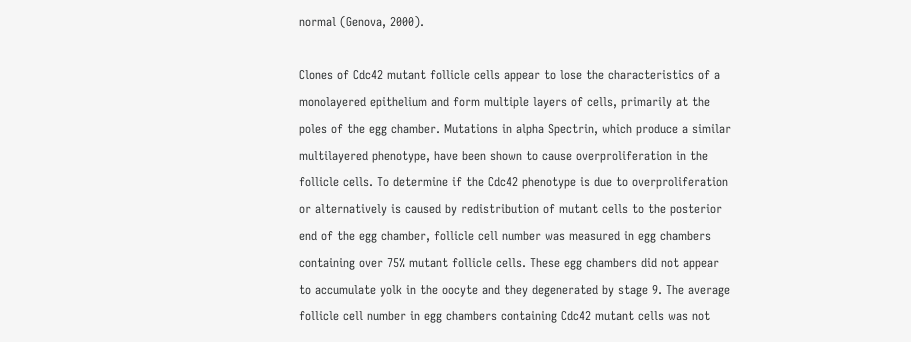normal (Genova, 2000).

Clones of Cdc42 mutant follicle cells appear to lose the characteristics of a monolayered epithelium and form multiple layers of cells, primarily at the poles of the egg chamber. Mutations in alpha Spectrin, which produce a similar multilayered phenotype, have been shown to cause overproliferation in the follicle cells. To determine if the Cdc42 phenotype is due to overproliferation or alternatively is caused by redistribution of mutant cells to the posterior end of the egg chamber, follicle cell number was measured in egg chambers containing over 75% mutant follicle cells. These egg chambers did not appear to accumulate yolk in the oocyte and they degenerated by stage 9. The average follicle cell number in egg chambers containing Cdc42 mutant cells was not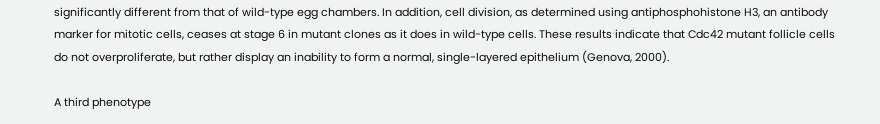significantly different from that of wild-type egg chambers. In addition, cell division, as determined using antiphosphohistone H3, an antibody marker for mitotic cells, ceases at stage 6 in mutant clones as it does in wild-type cells. These results indicate that Cdc42 mutant follicle cells do not overproliferate, but rather display an inability to form a normal, single-layered epithelium (Genova, 2000).

A third phenotype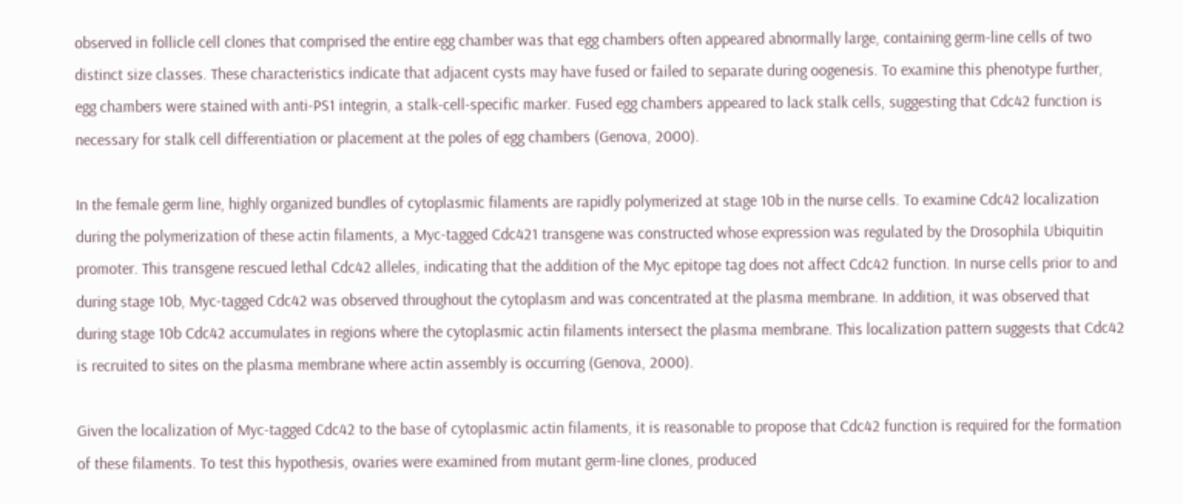observed in follicle cell clones that comprised the entire egg chamber was that egg chambers often appeared abnormally large, containing germ-line cells of two distinct size classes. These characteristics indicate that adjacent cysts may have fused or failed to separate during oogenesis. To examine this phenotype further, egg chambers were stained with anti-PS1 integrin, a stalk-cell-specific marker. Fused egg chambers appeared to lack stalk cells, suggesting that Cdc42 function is necessary for stalk cell differentiation or placement at the poles of egg chambers (Genova, 2000).

In the female germ line, highly organized bundles of cytoplasmic filaments are rapidly polymerized at stage 10b in the nurse cells. To examine Cdc42 localization during the polymerization of these actin filaments, a Myc-tagged Cdc421 transgene was constructed whose expression was regulated by the Drosophila Ubiquitin promoter. This transgene rescued lethal Cdc42 alleles, indicating that the addition of the Myc epitope tag does not affect Cdc42 function. In nurse cells prior to and during stage 10b, Myc-tagged Cdc42 was observed throughout the cytoplasm and was concentrated at the plasma membrane. In addition, it was observed that during stage 10b Cdc42 accumulates in regions where the cytoplasmic actin filaments intersect the plasma membrane. This localization pattern suggests that Cdc42 is recruited to sites on the plasma membrane where actin assembly is occurring (Genova, 2000).

Given the localization of Myc-tagged Cdc42 to the base of cytoplasmic actin filaments, it is reasonable to propose that Cdc42 function is required for the formation of these filaments. To test this hypothesis, ovaries were examined from mutant germ-line clones, produced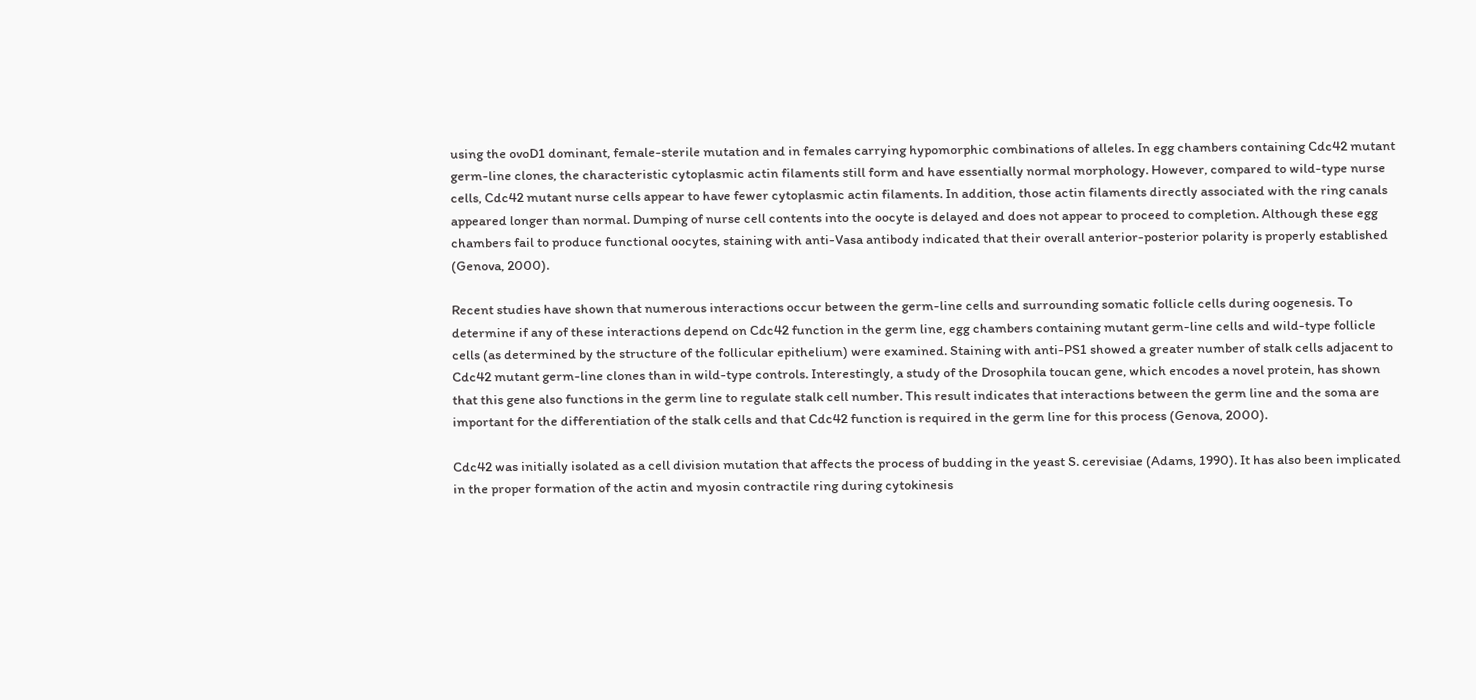using the ovoD1 dominant, female-sterile mutation and in females carrying hypomorphic combinations of alleles. In egg chambers containing Cdc42 mutant germ-line clones, the characteristic cytoplasmic actin filaments still form and have essentially normal morphology. However, compared to wild-type nurse cells, Cdc42 mutant nurse cells appear to have fewer cytoplasmic actin filaments. In addition, those actin filaments directly associated with the ring canals appeared longer than normal. Dumping of nurse cell contents into the oocyte is delayed and does not appear to proceed to completion. Although these egg chambers fail to produce functional oocytes, staining with anti-Vasa antibody indicated that their overall anterior-posterior polarity is properly established (Genova, 2000).

Recent studies have shown that numerous interactions occur between the germ-line cells and surrounding somatic follicle cells during oogenesis. To determine if any of these interactions depend on Cdc42 function in the germ line, egg chambers containing mutant germ-line cells and wild-type follicle cells (as determined by the structure of the follicular epithelium) were examined. Staining with anti-PS1 showed a greater number of stalk cells adjacent to Cdc42 mutant germ-line clones than in wild-type controls. Interestingly, a study of the Drosophila toucan gene, which encodes a novel protein, has shown that this gene also functions in the germ line to regulate stalk cell number. This result indicates that interactions between the germ line and the soma are important for the differentiation of the stalk cells and that Cdc42 function is required in the germ line for this process (Genova, 2000).

Cdc42 was initially isolated as a cell division mutation that affects the process of budding in the yeast S. cerevisiae (Adams, 1990). It has also been implicated in the proper formation of the actin and myosin contractile ring during cytokinesis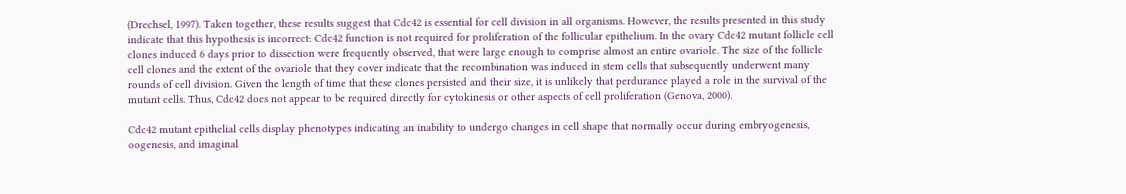(Drechsel, 1997). Taken together, these results suggest that Cdc42 is essential for cell division in all organisms. However, the results presented in this study indicate that this hypothesis is incorrect: Cdc42 function is not required for proliferation of the follicular epithelium. In the ovary Cdc42 mutant follicle cell clones induced 6 days prior to dissection were frequently observed, that were large enough to comprise almost an entire ovariole. The size of the follicle cell clones and the extent of the ovariole that they cover indicate that the recombination was induced in stem cells that subsequently underwent many rounds of cell division. Given the length of time that these clones persisted and their size, it is unlikely that perdurance played a role in the survival of the mutant cells. Thus, Cdc42 does not appear to be required directly for cytokinesis or other aspects of cell proliferation (Genova, 2000).

Cdc42 mutant epithelial cells display phenotypes indicating an inability to undergo changes in cell shape that normally occur during embryogenesis, oogenesis, and imaginal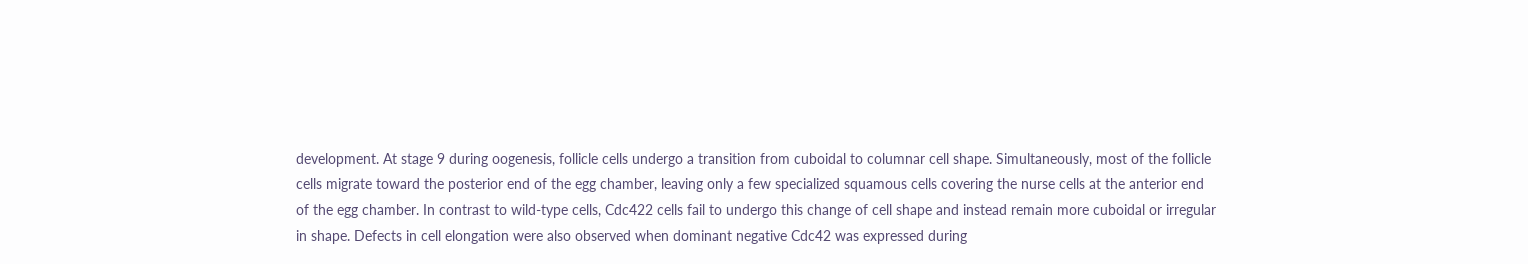development. At stage 9 during oogenesis, follicle cells undergo a transition from cuboidal to columnar cell shape. Simultaneously, most of the follicle cells migrate toward the posterior end of the egg chamber, leaving only a few specialized squamous cells covering the nurse cells at the anterior end of the egg chamber. In contrast to wild-type cells, Cdc422 cells fail to undergo this change of cell shape and instead remain more cuboidal or irregular in shape. Defects in cell elongation were also observed when dominant negative Cdc42 was expressed during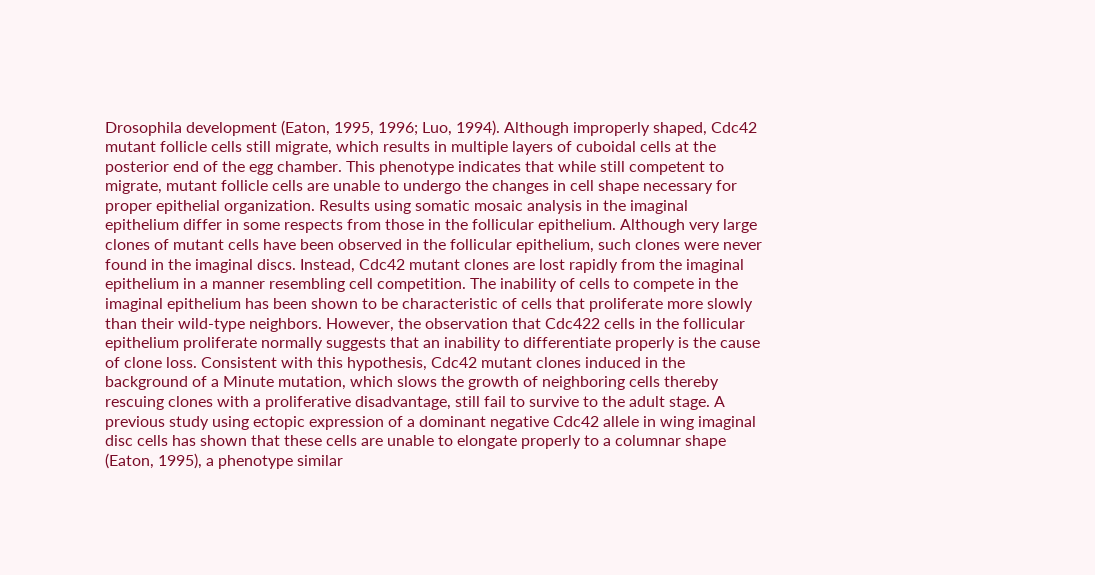Drosophila development (Eaton, 1995, 1996; Luo, 1994). Although improperly shaped, Cdc42 mutant follicle cells still migrate, which results in multiple layers of cuboidal cells at the posterior end of the egg chamber. This phenotype indicates that while still competent to migrate, mutant follicle cells are unable to undergo the changes in cell shape necessary for proper epithelial organization. Results using somatic mosaic analysis in the imaginal epithelium differ in some respects from those in the follicular epithelium. Although very large clones of mutant cells have been observed in the follicular epithelium, such clones were never found in the imaginal discs. Instead, Cdc42 mutant clones are lost rapidly from the imaginal epithelium in a manner resembling cell competition. The inability of cells to compete in the imaginal epithelium has been shown to be characteristic of cells that proliferate more slowly than their wild-type neighbors. However, the observation that Cdc422 cells in the follicular epithelium proliferate normally suggests that an inability to differentiate properly is the cause of clone loss. Consistent with this hypothesis, Cdc42 mutant clones induced in the background of a Minute mutation, which slows the growth of neighboring cells thereby rescuing clones with a proliferative disadvantage, still fail to survive to the adult stage. A previous study using ectopic expression of a dominant negative Cdc42 allele in wing imaginal disc cells has shown that these cells are unable to elongate properly to a columnar shape (Eaton, 1995), a phenotype similar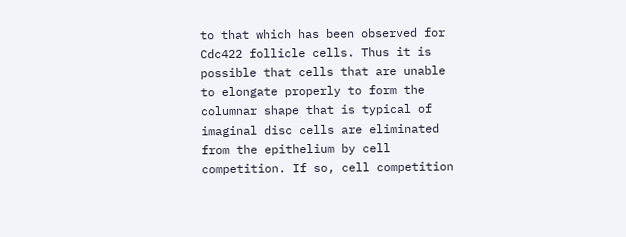to that which has been observed for Cdc422 follicle cells. Thus it is possible that cells that are unable to elongate properly to form the columnar shape that is typical of imaginal disc cells are eliminated from the epithelium by cell competition. If so, cell competition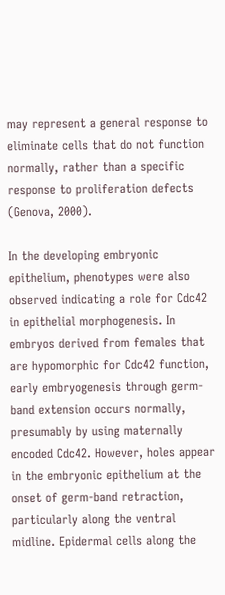may represent a general response to eliminate cells that do not function normally, rather than a specific response to proliferation defects (Genova, 2000).

In the developing embryonic epithelium, phenotypes were also observed indicating a role for Cdc42 in epithelial morphogenesis. In embryos derived from females that are hypomorphic for Cdc42 function, early embryogenesis through germ-band extension occurs normally, presumably by using maternally encoded Cdc42. However, holes appear in the embryonic epithelium at the onset of germ-band retraction, particularly along the ventral midline. Epidermal cells along the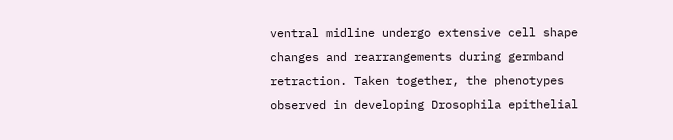ventral midline undergo extensive cell shape changes and rearrangements during germband retraction. Taken together, the phenotypes observed in developing Drosophila epithelial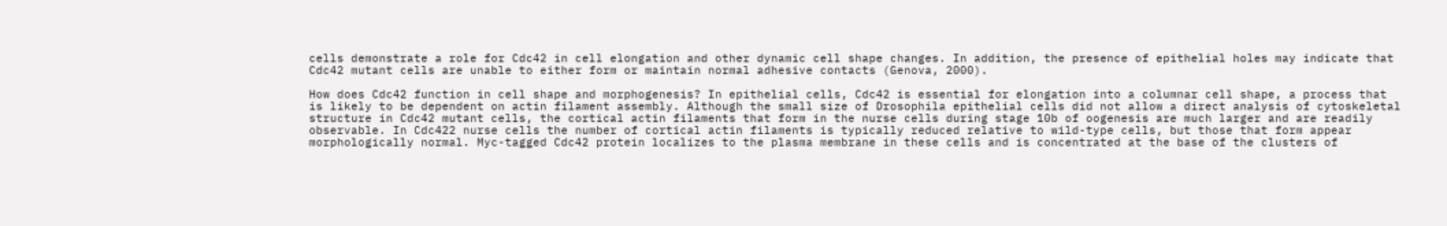cells demonstrate a role for Cdc42 in cell elongation and other dynamic cell shape changes. In addition, the presence of epithelial holes may indicate that Cdc42 mutant cells are unable to either form or maintain normal adhesive contacts (Genova, 2000).

How does Cdc42 function in cell shape and morphogenesis? In epithelial cells, Cdc42 is essential for elongation into a columnar cell shape, a process that is likely to be dependent on actin filament assembly. Although the small size of Drosophila epithelial cells did not allow a direct analysis of cytoskeletal structure in Cdc42 mutant cells, the cortical actin filaments that form in the nurse cells during stage 10b of oogenesis are much larger and are readily observable. In Cdc422 nurse cells the number of cortical actin filaments is typically reduced relative to wild-type cells, but those that form appear morphologically normal. Myc-tagged Cdc42 protein localizes to the plasma membrane in these cells and is concentrated at the base of the clusters of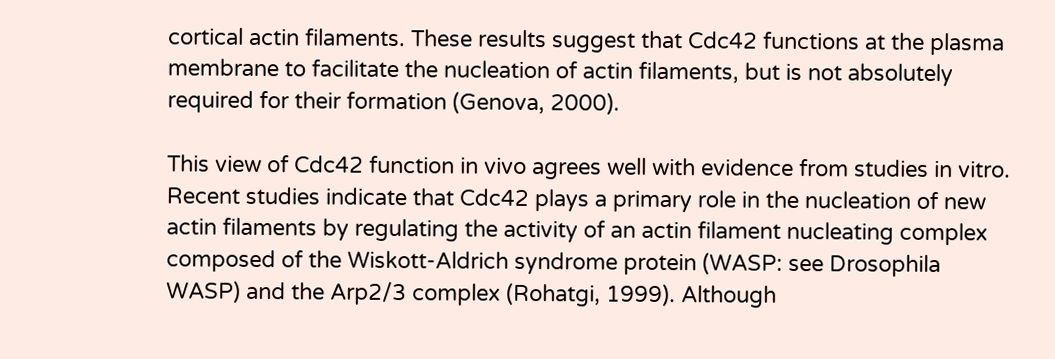cortical actin filaments. These results suggest that Cdc42 functions at the plasma membrane to facilitate the nucleation of actin filaments, but is not absolutely required for their formation (Genova, 2000).

This view of Cdc42 function in vivo agrees well with evidence from studies in vitro. Recent studies indicate that Cdc42 plays a primary role in the nucleation of new actin filaments by regulating the activity of an actin filament nucleating complex composed of the Wiskott-Aldrich syndrome protein (WASP: see Drosophila WASP) and the Arp2/3 complex (Rohatgi, 1999). Although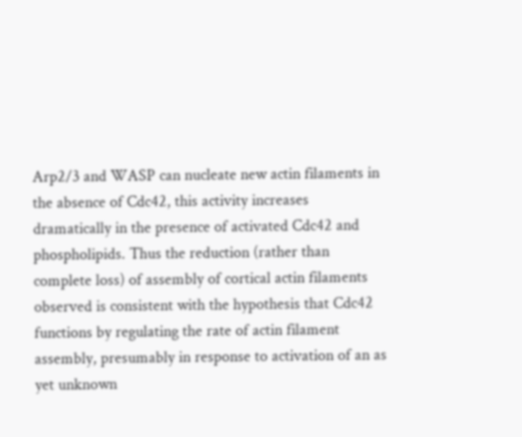Arp2/3 and WASP can nucleate new actin filaments in the absence of Cdc42, this activity increases dramatically in the presence of activated Cdc42 and phospholipids. Thus the reduction (rather than complete loss) of assembly of cortical actin filaments observed is consistent with the hypothesis that Cdc42 functions by regulating the rate of actin filament assembly, presumably in response to activation of an as yet unknown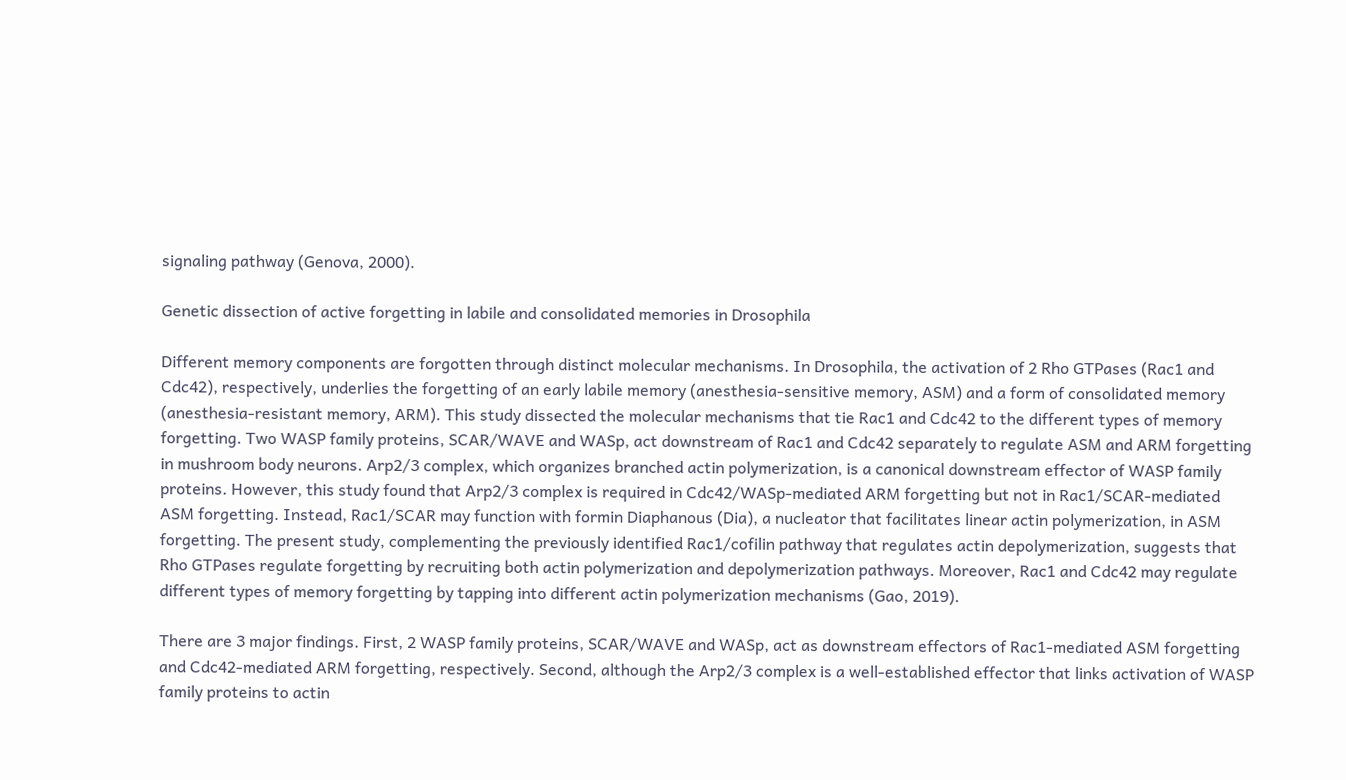signaling pathway (Genova, 2000).

Genetic dissection of active forgetting in labile and consolidated memories in Drosophila

Different memory components are forgotten through distinct molecular mechanisms. In Drosophila, the activation of 2 Rho GTPases (Rac1 and Cdc42), respectively, underlies the forgetting of an early labile memory (anesthesia-sensitive memory, ASM) and a form of consolidated memory (anesthesia-resistant memory, ARM). This study dissected the molecular mechanisms that tie Rac1 and Cdc42 to the different types of memory forgetting. Two WASP family proteins, SCAR/WAVE and WASp, act downstream of Rac1 and Cdc42 separately to regulate ASM and ARM forgetting in mushroom body neurons. Arp2/3 complex, which organizes branched actin polymerization, is a canonical downstream effector of WASP family proteins. However, this study found that Arp2/3 complex is required in Cdc42/WASp-mediated ARM forgetting but not in Rac1/SCAR-mediated ASM forgetting. Instead, Rac1/SCAR may function with formin Diaphanous (Dia), a nucleator that facilitates linear actin polymerization, in ASM forgetting. The present study, complementing the previously identified Rac1/cofilin pathway that regulates actin depolymerization, suggests that Rho GTPases regulate forgetting by recruiting both actin polymerization and depolymerization pathways. Moreover, Rac1 and Cdc42 may regulate different types of memory forgetting by tapping into different actin polymerization mechanisms (Gao, 2019).

There are 3 major findings. First, 2 WASP family proteins, SCAR/WAVE and WASp, act as downstream effectors of Rac1-mediated ASM forgetting and Cdc42-mediated ARM forgetting, respectively. Second, although the Arp2/3 complex is a well-established effector that links activation of WASP family proteins to actin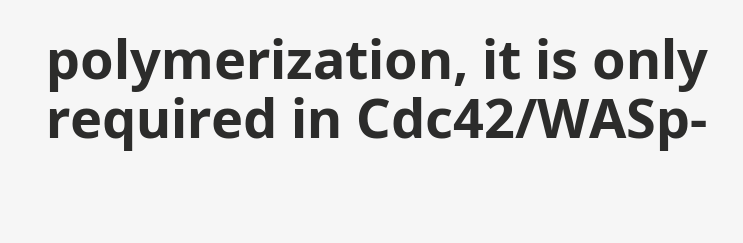polymerization, it is only required in Cdc42/WASp-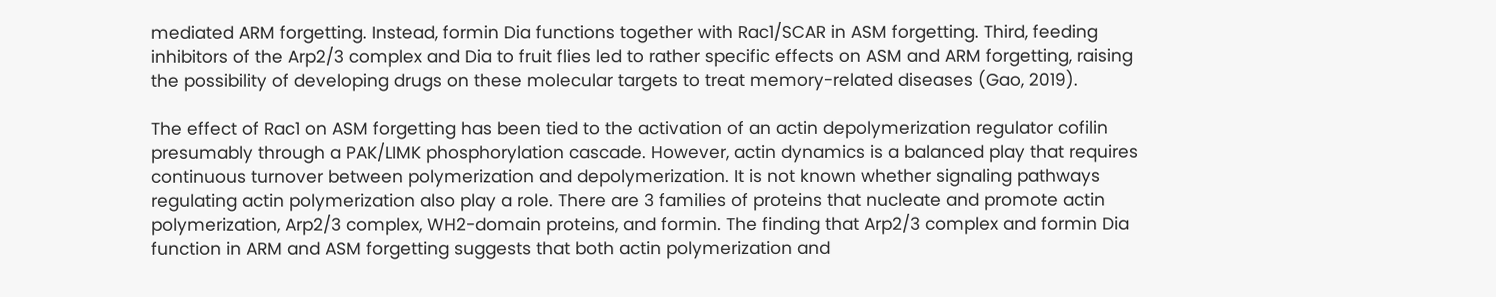mediated ARM forgetting. Instead, formin Dia functions together with Rac1/SCAR in ASM forgetting. Third, feeding inhibitors of the Arp2/3 complex and Dia to fruit flies led to rather specific effects on ASM and ARM forgetting, raising the possibility of developing drugs on these molecular targets to treat memory-related diseases (Gao, 2019).

The effect of Rac1 on ASM forgetting has been tied to the activation of an actin depolymerization regulator cofilin presumably through a PAK/LIMK phosphorylation cascade. However, actin dynamics is a balanced play that requires continuous turnover between polymerization and depolymerization. It is not known whether signaling pathways regulating actin polymerization also play a role. There are 3 families of proteins that nucleate and promote actin polymerization, Arp2/3 complex, WH2-domain proteins, and formin. The finding that Arp2/3 complex and formin Dia function in ARM and ASM forgetting suggests that both actin polymerization and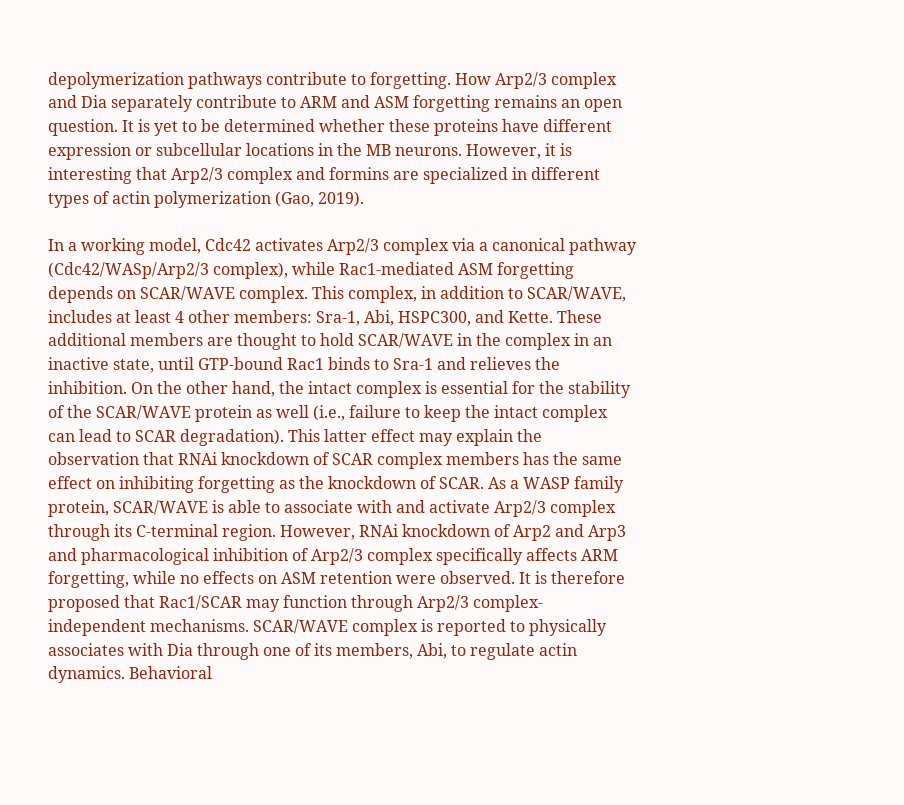depolymerization pathways contribute to forgetting. How Arp2/3 complex and Dia separately contribute to ARM and ASM forgetting remains an open question. It is yet to be determined whether these proteins have different expression or subcellular locations in the MB neurons. However, it is interesting that Arp2/3 complex and formins are specialized in different types of actin polymerization (Gao, 2019).

In a working model, Cdc42 activates Arp2/3 complex via a canonical pathway (Cdc42/WASp/Arp2/3 complex), while Rac1-mediated ASM forgetting depends on SCAR/WAVE complex. This complex, in addition to SCAR/WAVE, includes at least 4 other members: Sra-1, Abi, HSPC300, and Kette. These additional members are thought to hold SCAR/WAVE in the complex in an inactive state, until GTP-bound Rac1 binds to Sra-1 and relieves the inhibition. On the other hand, the intact complex is essential for the stability of the SCAR/WAVE protein as well (i.e., failure to keep the intact complex can lead to SCAR degradation). This latter effect may explain the observation that RNAi knockdown of SCAR complex members has the same effect on inhibiting forgetting as the knockdown of SCAR. As a WASP family protein, SCAR/WAVE is able to associate with and activate Arp2/3 complex through its C-terminal region. However, RNAi knockdown of Arp2 and Arp3 and pharmacological inhibition of Arp2/3 complex specifically affects ARM forgetting, while no effects on ASM retention were observed. It is therefore proposed that Rac1/SCAR may function through Arp2/3 complex-independent mechanisms. SCAR/WAVE complex is reported to physically associates with Dia through one of its members, Abi, to regulate actin dynamics. Behavioral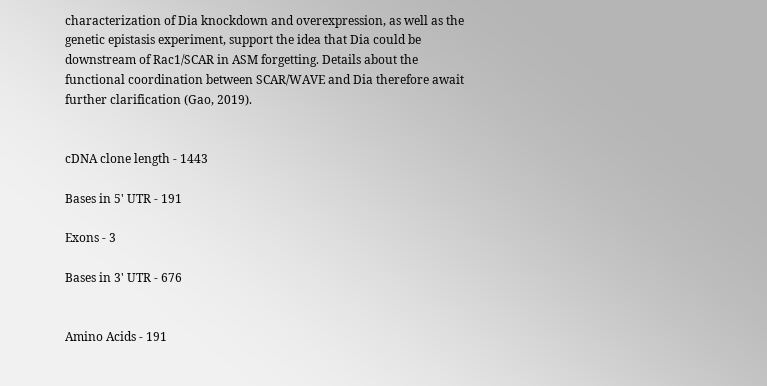characterization of Dia knockdown and overexpression, as well as the genetic epistasis experiment, support the idea that Dia could be downstream of Rac1/SCAR in ASM forgetting. Details about the functional coordination between SCAR/WAVE and Dia therefore await further clarification (Gao, 2019).


cDNA clone length - 1443

Bases in 5' UTR - 191

Exons - 3

Bases in 3' UTR - 676


Amino Acids - 191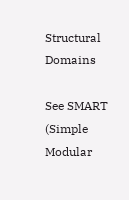Structural Domains

See SMART (Simple Modular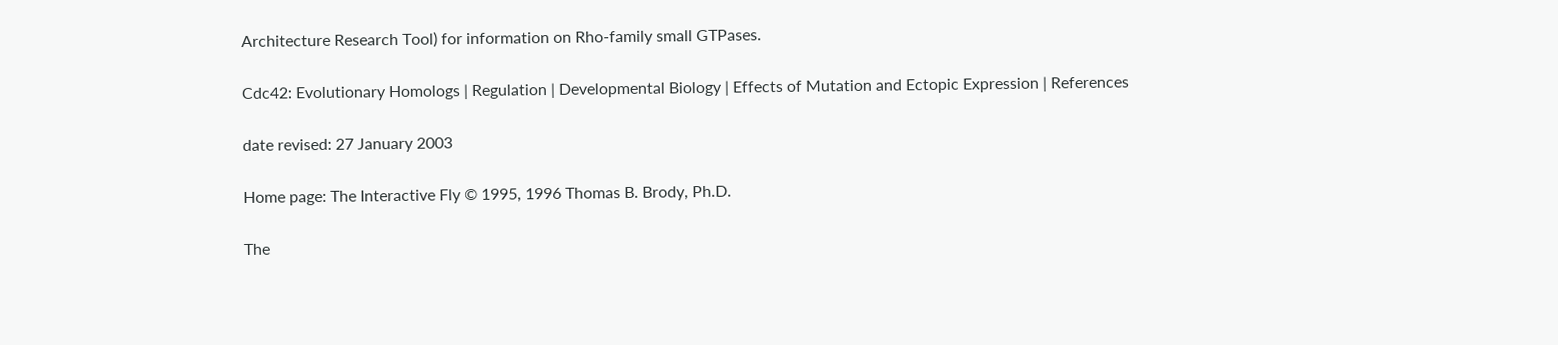Architecture Research Tool) for information on Rho-family small GTPases.

Cdc42: Evolutionary Homologs | Regulation | Developmental Biology | Effects of Mutation and Ectopic Expression | References

date revised: 27 January 2003

Home page: The Interactive Fly © 1995, 1996 Thomas B. Brody, Ph.D.

The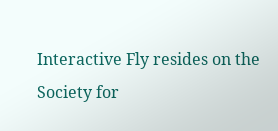Interactive Fly resides on the
Society for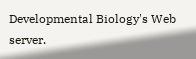Developmental Biology's Web server.